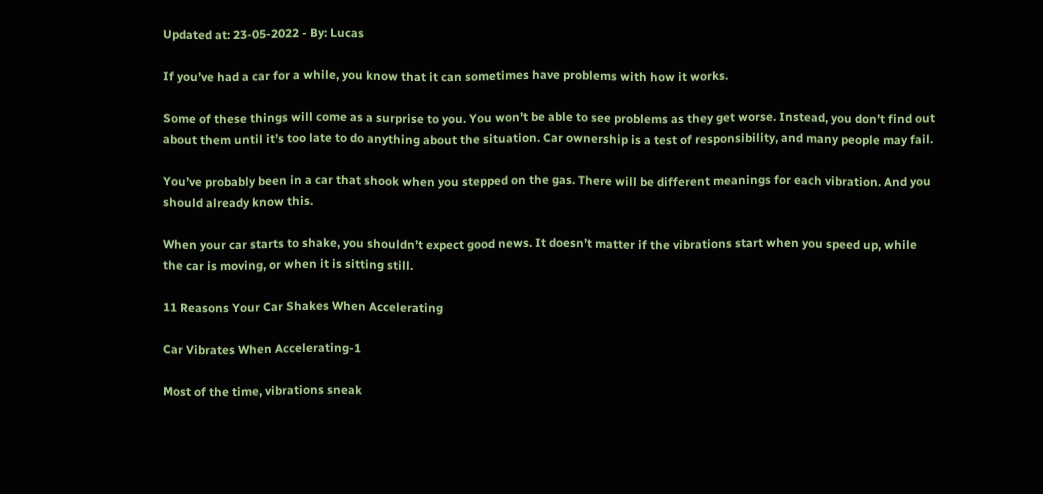Updated at: 23-05-2022 - By: Lucas

If you’ve had a car for a while, you know that it can sometimes have problems with how it works.

Some of these things will come as a surprise to you. You won’t be able to see problems as they get worse. Instead, you don’t find out about them until it’s too late to do anything about the situation. Car ownership is a test of responsibility, and many people may fail.

You’ve probably been in a car that shook when you stepped on the gas. There will be different meanings for each vibration. And you should already know this.

When your car starts to shake, you shouldn’t expect good news. It doesn’t matter if the vibrations start when you speed up, while the car is moving, or when it is sitting still.

11 Reasons Your Car Shakes When Accelerating

Car Vibrates When Accelerating-1

Most of the time, vibrations sneak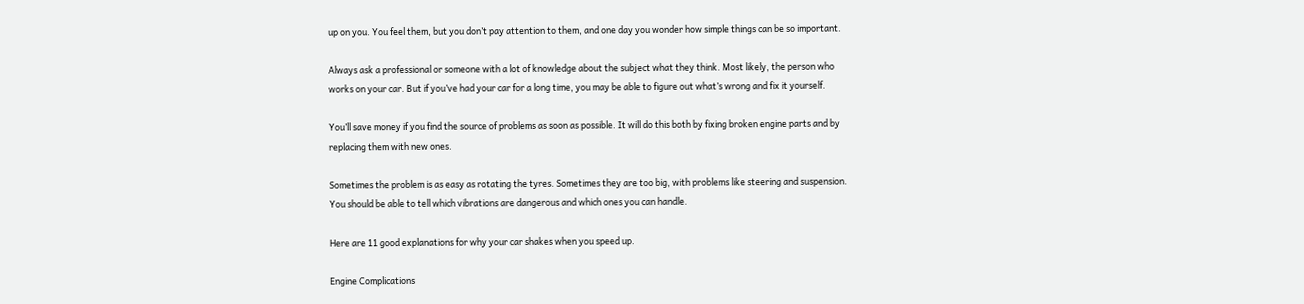up on you. You feel them, but you don’t pay attention to them, and one day you wonder how simple things can be so important.

Always ask a professional or someone with a lot of knowledge about the subject what they think. Most likely, the person who works on your car. But if you’ve had your car for a long time, you may be able to figure out what’s wrong and fix it yourself.

You’ll save money if you find the source of problems as soon as possible. It will do this both by fixing broken engine parts and by replacing them with new ones.

Sometimes the problem is as easy as rotating the tyres. Sometimes they are too big, with problems like steering and suspension. You should be able to tell which vibrations are dangerous and which ones you can handle.

Here are 11 good explanations for why your car shakes when you speed up.

Engine Complications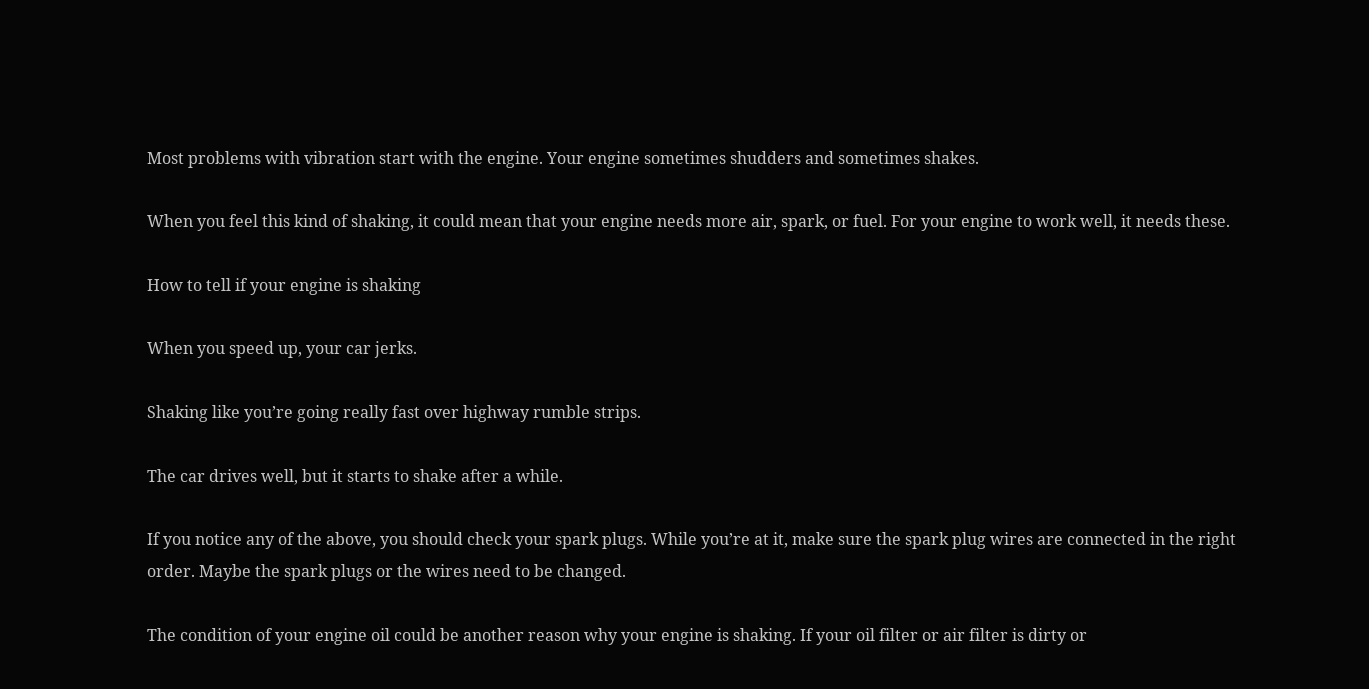Most problems with vibration start with the engine. Your engine sometimes shudders and sometimes shakes.

When you feel this kind of shaking, it could mean that your engine needs more air, spark, or fuel. For your engine to work well, it needs these.

How to tell if your engine is shaking

When you speed up, your car jerks.

Shaking like you’re going really fast over highway rumble strips.

The car drives well, but it starts to shake after a while.

If you notice any of the above, you should check your spark plugs. While you’re at it, make sure the spark plug wires are connected in the right order. Maybe the spark plugs or the wires need to be changed.

The condition of your engine oil could be another reason why your engine is shaking. If your oil filter or air filter is dirty or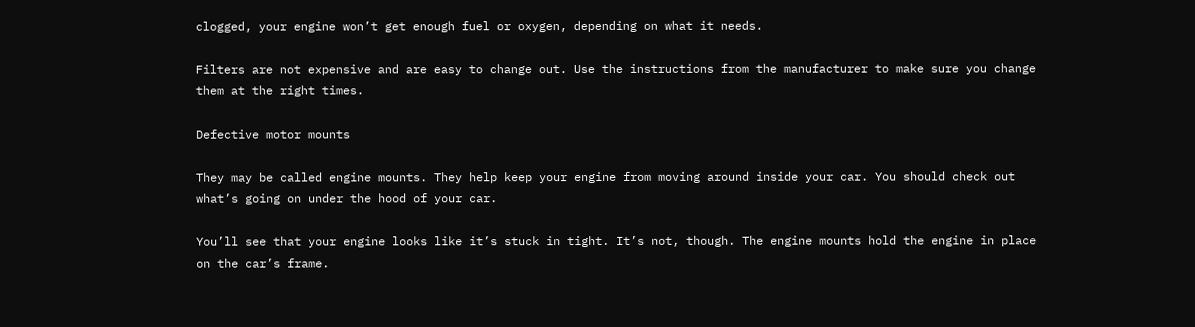clogged, your engine won’t get enough fuel or oxygen, depending on what it needs.

Filters are not expensive and are easy to change out. Use the instructions from the manufacturer to make sure you change them at the right times.

Defective motor mounts

They may be called engine mounts. They help keep your engine from moving around inside your car. You should check out what’s going on under the hood of your car.

You’ll see that your engine looks like it’s stuck in tight. It’s not, though. The engine mounts hold the engine in place on the car’s frame.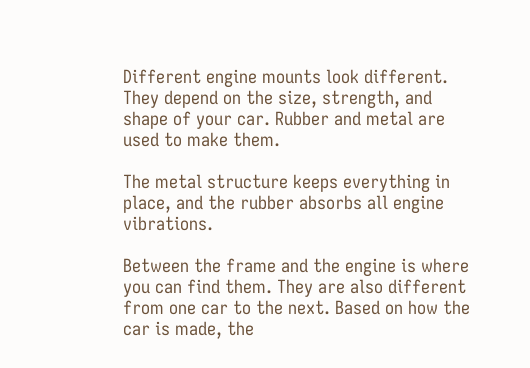Different engine mounts look different. They depend on the size, strength, and shape of your car. Rubber and metal are used to make them.

The metal structure keeps everything in place, and the rubber absorbs all engine vibrations.

Between the frame and the engine is where you can find them. They are also different from one car to the next. Based on how the car is made, the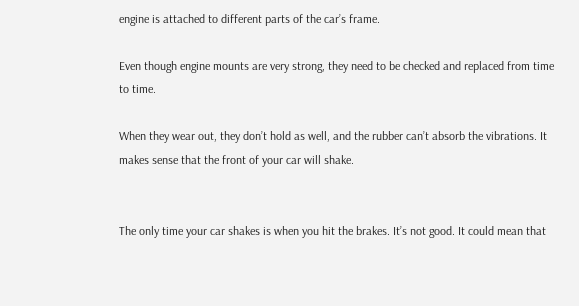engine is attached to different parts of the car’s frame.

Even though engine mounts are very strong, they need to be checked and replaced from time to time.

When they wear out, they don’t hold as well, and the rubber can’t absorb the vibrations. It makes sense that the front of your car will shake.


The only time your car shakes is when you hit the brakes. It’s not good. It could mean that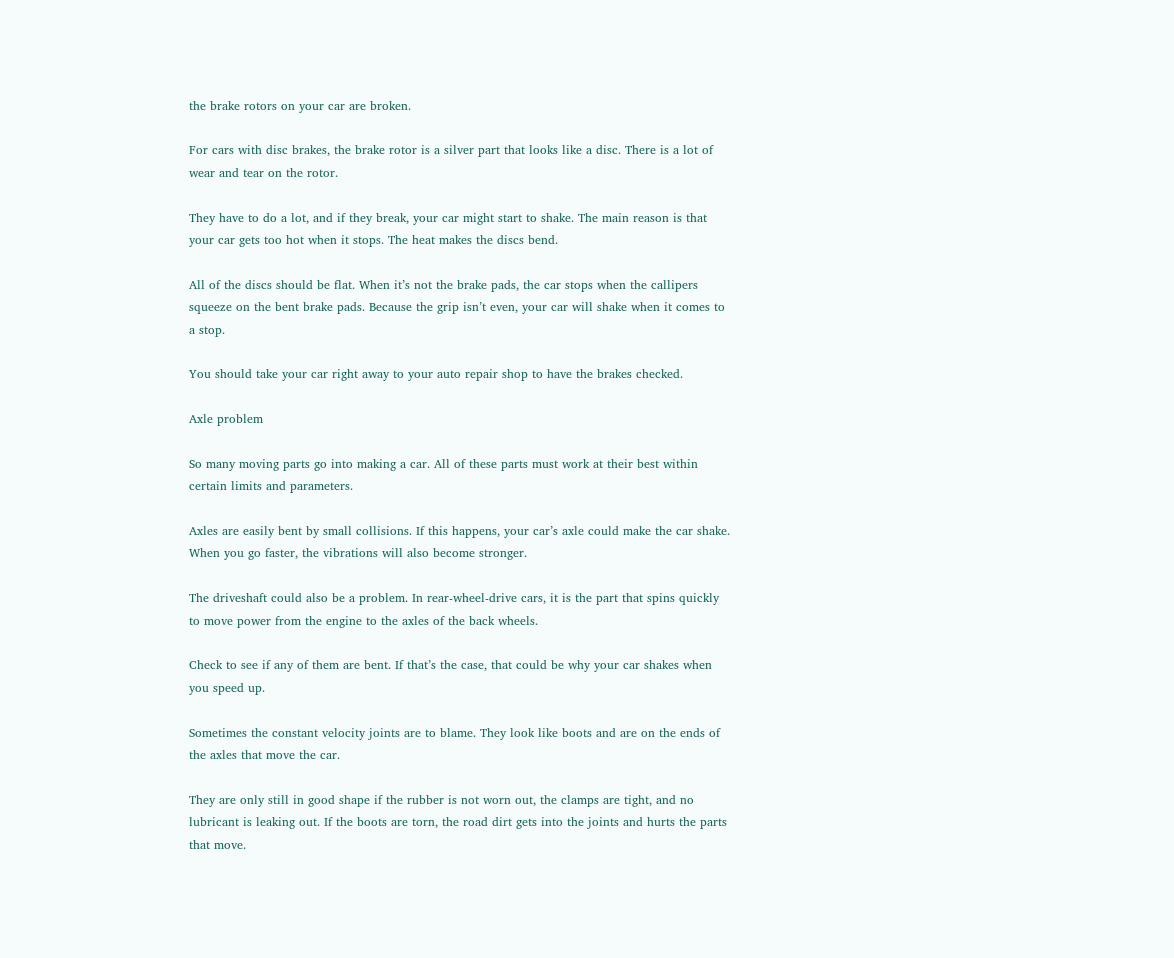the brake rotors on your car are broken.

For cars with disc brakes, the brake rotor is a silver part that looks like a disc. There is a lot of wear and tear on the rotor.

They have to do a lot, and if they break, your car might start to shake. The main reason is that your car gets too hot when it stops. The heat makes the discs bend.

All of the discs should be flat. When it’s not the brake pads, the car stops when the callipers squeeze on the bent brake pads. Because the grip isn’t even, your car will shake when it comes to a stop.

You should take your car right away to your auto repair shop to have the brakes checked.

Axle problem

So many moving parts go into making a car. All of these parts must work at their best within certain limits and parameters.

Axles are easily bent by small collisions. If this happens, your car’s axle could make the car shake. When you go faster, the vibrations will also become stronger.

The driveshaft could also be a problem. In rear-wheel-drive cars, it is the part that spins quickly to move power from the engine to the axles of the back wheels.

Check to see if any of them are bent. If that’s the case, that could be why your car shakes when you speed up.

Sometimes the constant velocity joints are to blame. They look like boots and are on the ends of the axles that move the car.

They are only still in good shape if the rubber is not worn out, the clamps are tight, and no lubricant is leaking out. If the boots are torn, the road dirt gets into the joints and hurts the parts that move.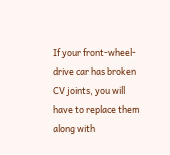If your front-wheel-drive car has broken CV joints, you will have to replace them along with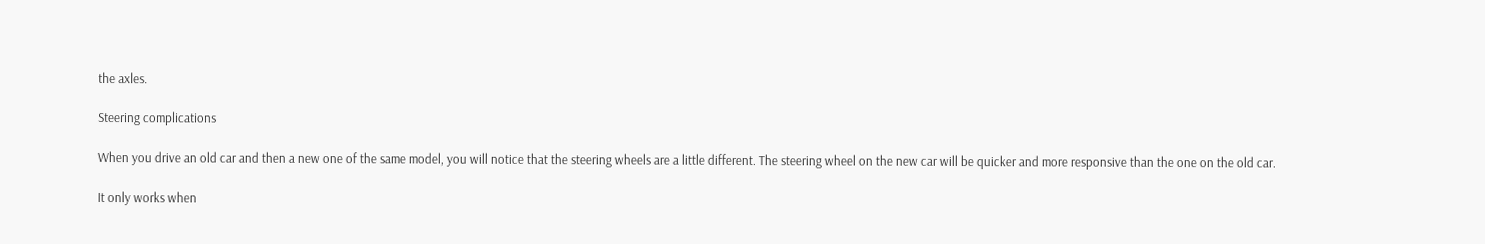the axles.

Steering complications

When you drive an old car and then a new one of the same model, you will notice that the steering wheels are a little different. The steering wheel on the new car will be quicker and more responsive than the one on the old car.

It only works when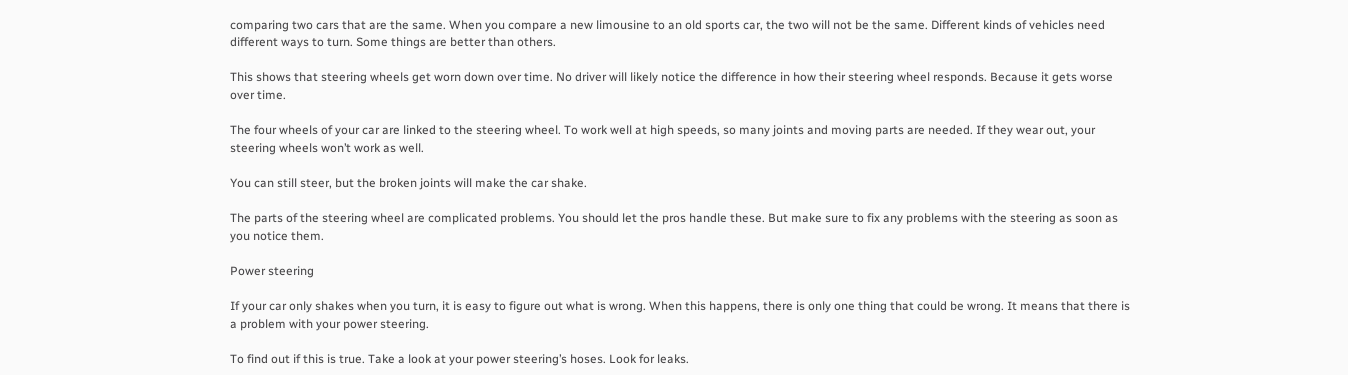comparing two cars that are the same. When you compare a new limousine to an old sports car, the two will not be the same. Different kinds of vehicles need different ways to turn. Some things are better than others.

This shows that steering wheels get worn down over time. No driver will likely notice the difference in how their steering wheel responds. Because it gets worse over time.

The four wheels of your car are linked to the steering wheel. To work well at high speeds, so many joints and moving parts are needed. If they wear out, your steering wheels won’t work as well.

You can still steer, but the broken joints will make the car shake.

The parts of the steering wheel are complicated problems. You should let the pros handle these. But make sure to fix any problems with the steering as soon as you notice them.

Power steering

If your car only shakes when you turn, it is easy to figure out what is wrong. When this happens, there is only one thing that could be wrong. It means that there is a problem with your power steering.

To find out if this is true. Take a look at your power steering’s hoses. Look for leaks.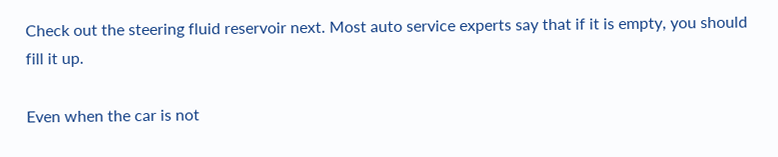Check out the steering fluid reservoir next. Most auto service experts say that if it is empty, you should fill it up.

Even when the car is not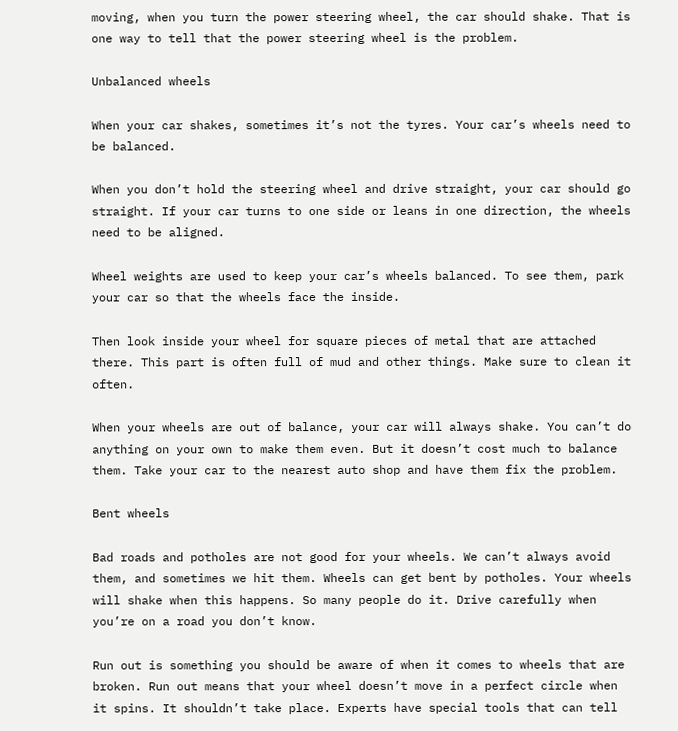moving, when you turn the power steering wheel, the car should shake. That is one way to tell that the power steering wheel is the problem.

Unbalanced wheels

When your car shakes, sometimes it’s not the tyres. Your car’s wheels need to be balanced.

When you don’t hold the steering wheel and drive straight, your car should go straight. If your car turns to one side or leans in one direction, the wheels need to be aligned.

Wheel weights are used to keep your car’s wheels balanced. To see them, park your car so that the wheels face the inside.

Then look inside your wheel for square pieces of metal that are attached there. This part is often full of mud and other things. Make sure to clean it often.

When your wheels are out of balance, your car will always shake. You can’t do anything on your own to make them even. But it doesn’t cost much to balance them. Take your car to the nearest auto shop and have them fix the problem.

Bent wheels

Bad roads and potholes are not good for your wheels. We can’t always avoid them, and sometimes we hit them. Wheels can get bent by potholes. Your wheels will shake when this happens. So many people do it. Drive carefully when you’re on a road you don’t know.

Run out is something you should be aware of when it comes to wheels that are broken. Run out means that your wheel doesn’t move in a perfect circle when it spins. It shouldn’t take place. Experts have special tools that can tell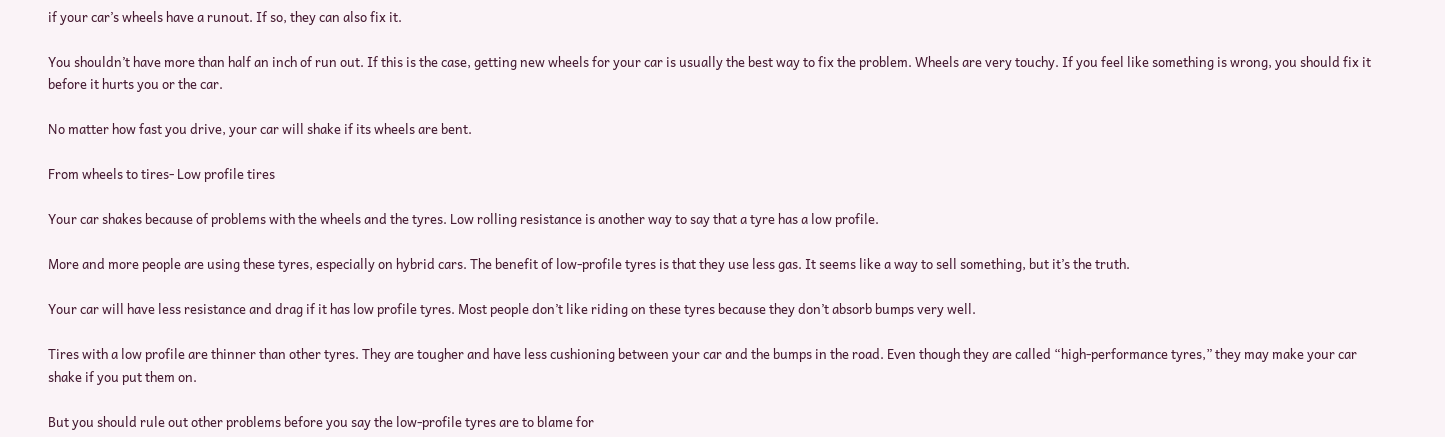if your car’s wheels have a runout. If so, they can also fix it.

You shouldn’t have more than half an inch of run out. If this is the case, getting new wheels for your car is usually the best way to fix the problem. Wheels are very touchy. If you feel like something is wrong, you should fix it before it hurts you or the car.

No matter how fast you drive, your car will shake if its wheels are bent.

From wheels to tires- Low profile tires

Your car shakes because of problems with the wheels and the tyres. Low rolling resistance is another way to say that a tyre has a low profile.

More and more people are using these tyres, especially on hybrid cars. The benefit of low-profile tyres is that they use less gas. It seems like a way to sell something, but it’s the truth.

Your car will have less resistance and drag if it has low profile tyres. Most people don’t like riding on these tyres because they don’t absorb bumps very well.

Tires with a low profile are thinner than other tyres. They are tougher and have less cushioning between your car and the bumps in the road. Even though they are called “high-performance tyres,” they may make your car shake if you put them on.

But you should rule out other problems before you say the low-profile tyres are to blame for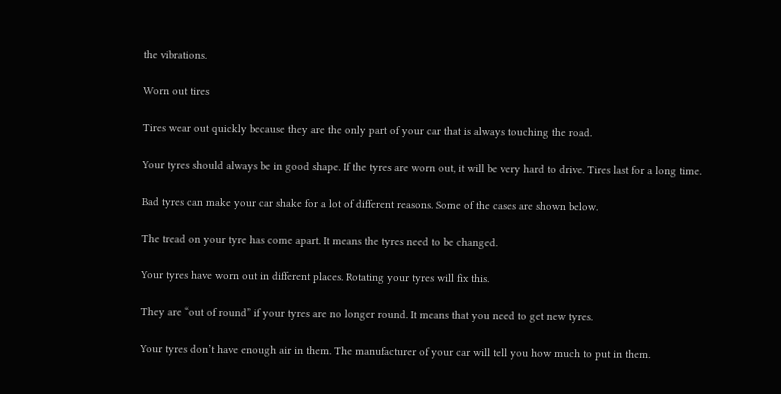the vibrations.

Worn out tires

Tires wear out quickly because they are the only part of your car that is always touching the road.

Your tyres should always be in good shape. If the tyres are worn out, it will be very hard to drive. Tires last for a long time.

Bad tyres can make your car shake for a lot of different reasons. Some of the cases are shown below.

The tread on your tyre has come apart. It means the tyres need to be changed.

Your tyres have worn out in different places. Rotating your tyres will fix this.

They are “out of round” if your tyres are no longer round. It means that you need to get new tyres.

Your tyres don’t have enough air in them. The manufacturer of your car will tell you how much to put in them.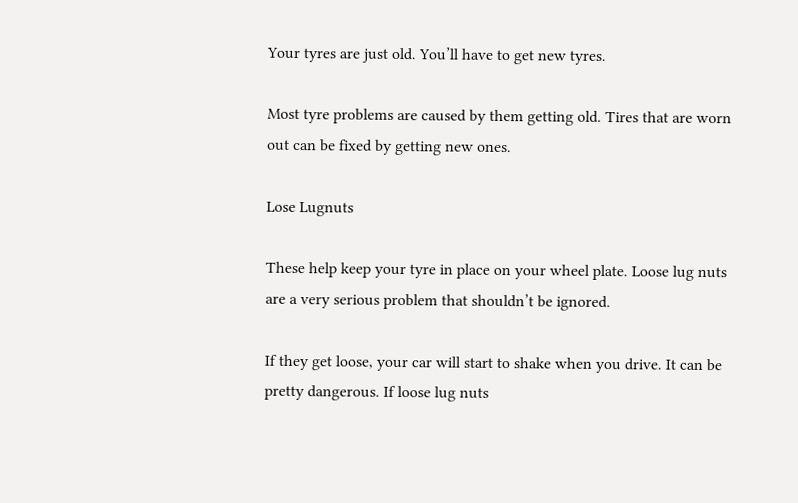Your tyres are just old. You’ll have to get new tyres.

Most tyre problems are caused by them getting old. Tires that are worn out can be fixed by getting new ones.

Lose Lugnuts

These help keep your tyre in place on your wheel plate. Loose lug nuts are a very serious problem that shouldn’t be ignored.

If they get loose, your car will start to shake when you drive. It can be pretty dangerous. If loose lug nuts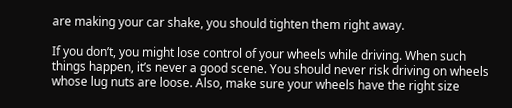are making your car shake, you should tighten them right away.

If you don’t, you might lose control of your wheels while driving. When such things happen, it’s never a good scene. You should never risk driving on wheels whose lug nuts are loose. Also, make sure your wheels have the right size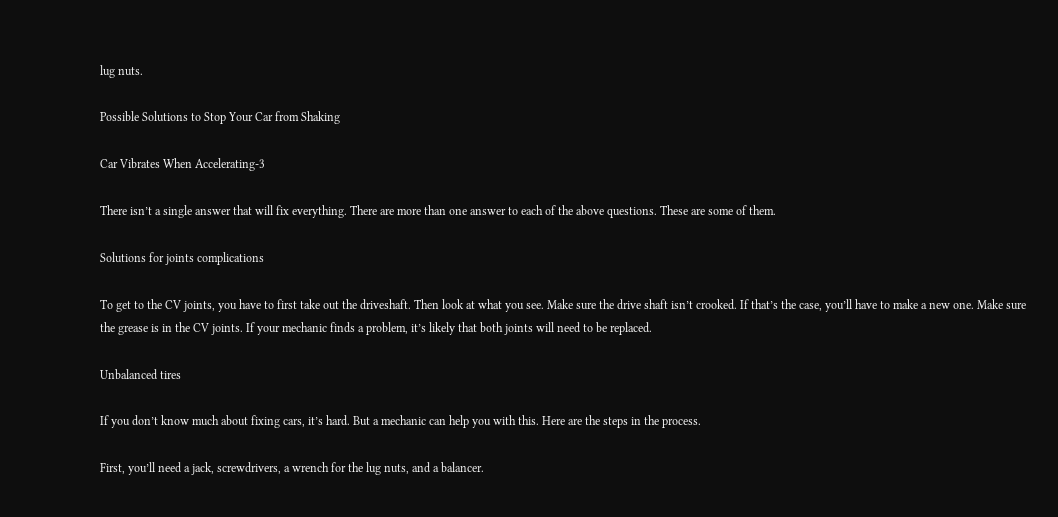lug nuts.

Possible Solutions to Stop Your Car from Shaking

Car Vibrates When Accelerating-3

There isn’t a single answer that will fix everything. There are more than one answer to each of the above questions. These are some of them.

Solutions for joints complications

To get to the CV joints, you have to first take out the driveshaft. Then look at what you see. Make sure the drive shaft isn’t crooked. If that’s the case, you’ll have to make a new one. Make sure the grease is in the CV joints. If your mechanic finds a problem, it’s likely that both joints will need to be replaced.

Unbalanced tires

If you don’t know much about fixing cars, it’s hard. But a mechanic can help you with this. Here are the steps in the process.

First, you’ll need a jack, screwdrivers, a wrench for the lug nuts, and a balancer.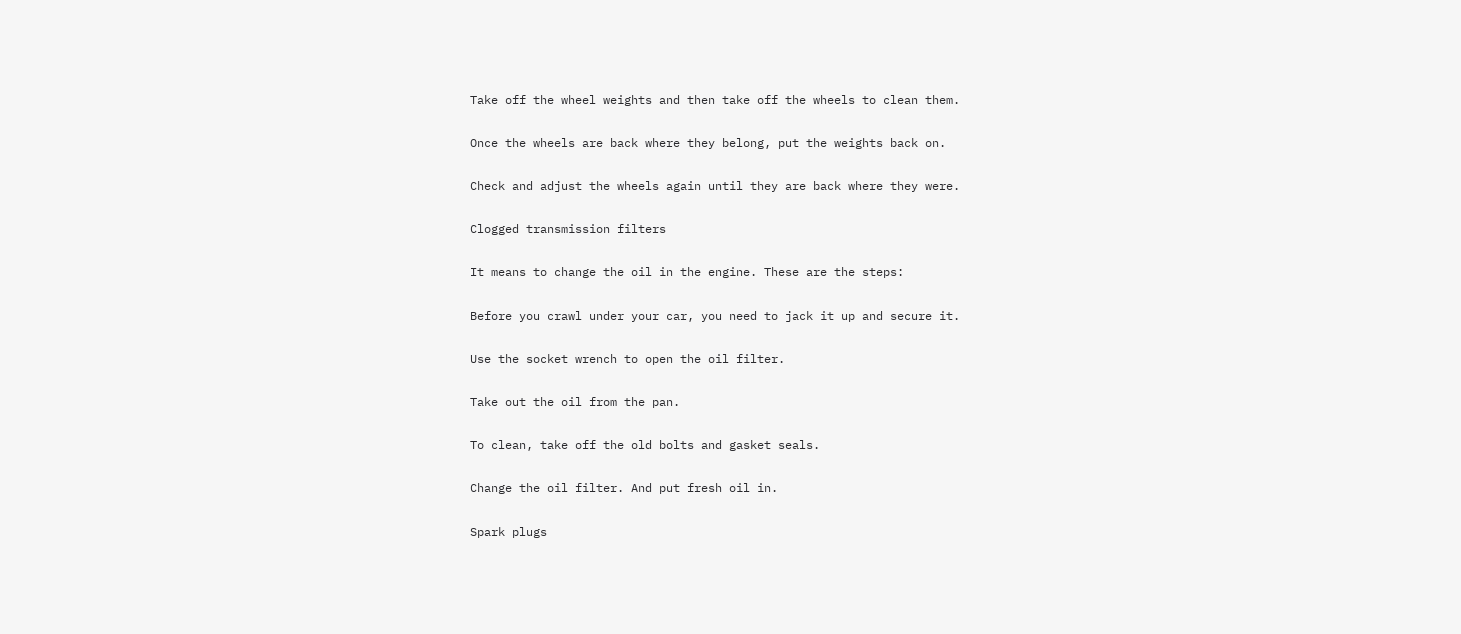Take off the wheel weights and then take off the wheels to clean them.

Once the wheels are back where they belong, put the weights back on.

Check and adjust the wheels again until they are back where they were.

Clogged transmission filters

It means to change the oil in the engine. These are the steps:

Before you crawl under your car, you need to jack it up and secure it.

Use the socket wrench to open the oil filter.

Take out the oil from the pan.

To clean, take off the old bolts and gasket seals.

Change the oil filter. And put fresh oil in.

Spark plugs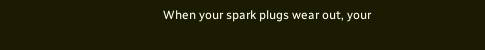When your spark plugs wear out, your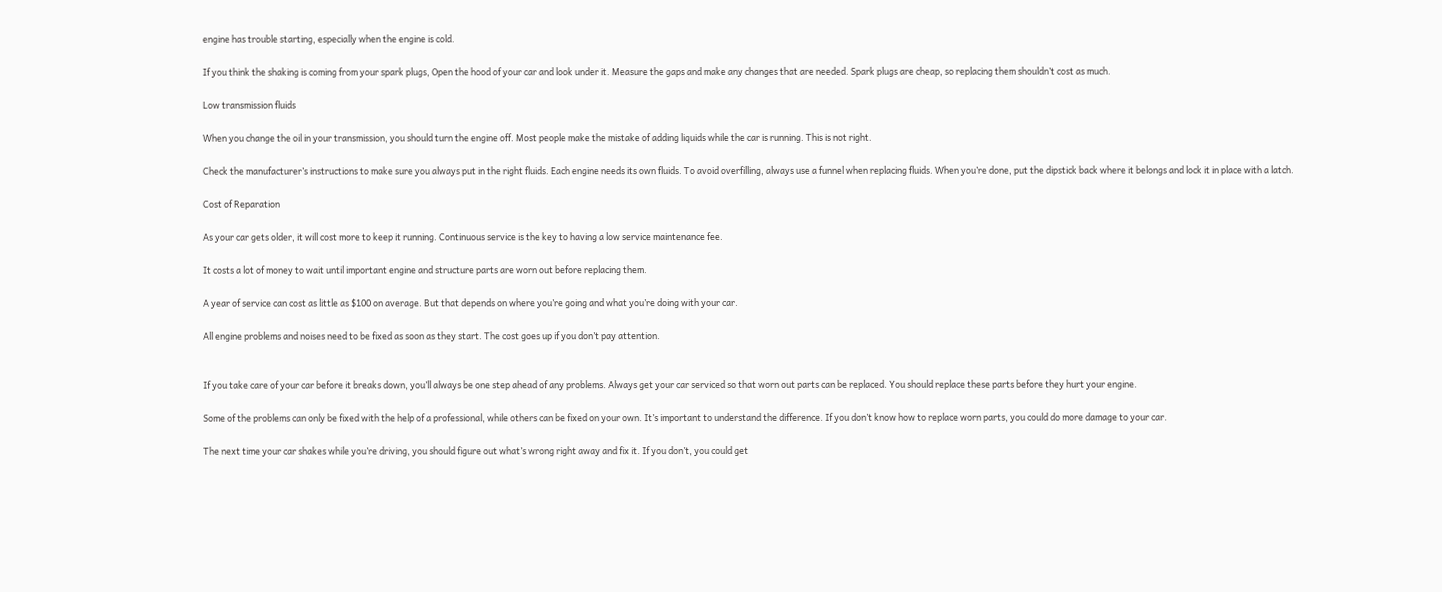engine has trouble starting, especially when the engine is cold.

If you think the shaking is coming from your spark plugs, Open the hood of your car and look under it. Measure the gaps and make any changes that are needed. Spark plugs are cheap, so replacing them shouldn’t cost as much.

Low transmission fluids

When you change the oil in your transmission, you should turn the engine off. Most people make the mistake of adding liquids while the car is running. This is not right.

Check the manufacturer’s instructions to make sure you always put in the right fluids. Each engine needs its own fluids. To avoid overfilling, always use a funnel when replacing fluids. When you’re done, put the dipstick back where it belongs and lock it in place with a latch.

Cost of Reparation

As your car gets older, it will cost more to keep it running. Continuous service is the key to having a low service maintenance fee.

It costs a lot of money to wait until important engine and structure parts are worn out before replacing them.

A year of service can cost as little as $100 on average. But that depends on where you’re going and what you’re doing with your car.

All engine problems and noises need to be fixed as soon as they start. The cost goes up if you don’t pay attention.


If you take care of your car before it breaks down, you’ll always be one step ahead of any problems. Always get your car serviced so that worn out parts can be replaced. You should replace these parts before they hurt your engine.

Some of the problems can only be fixed with the help of a professional, while others can be fixed on your own. It’s important to understand the difference. If you don’t know how to replace worn parts, you could do more damage to your car.

The next time your car shakes while you’re driving, you should figure out what’s wrong right away and fix it. If you don’t, you could get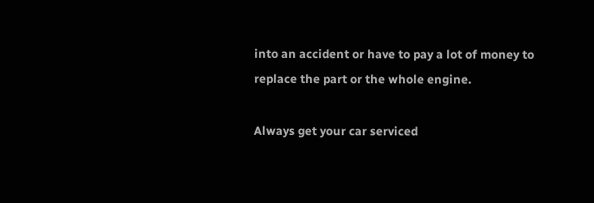into an accident or have to pay a lot of money to replace the part or the whole engine.

Always get your car serviced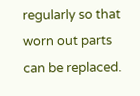regularly so that worn out parts can be replaced.